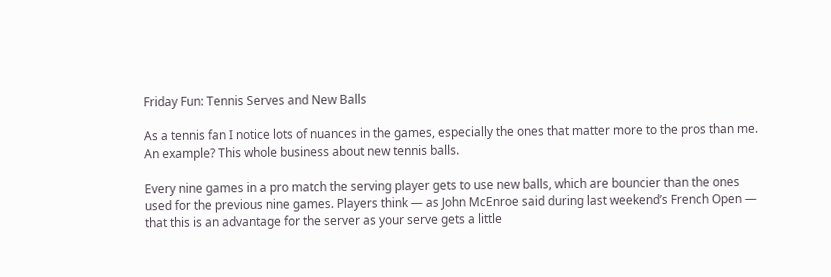Friday Fun: Tennis Serves and New Balls

As a tennis fan I notice lots of nuances in the games, especially the ones that matter more to the pros than me. An example? This whole business about new tennis balls.

Every nine games in a pro match the serving player gets to use new balls, which are bouncier than the ones used for the previous nine games. Players think — as John McEnroe said during last weekend’s French Open — that this is an advantage for the server as your serve gets a little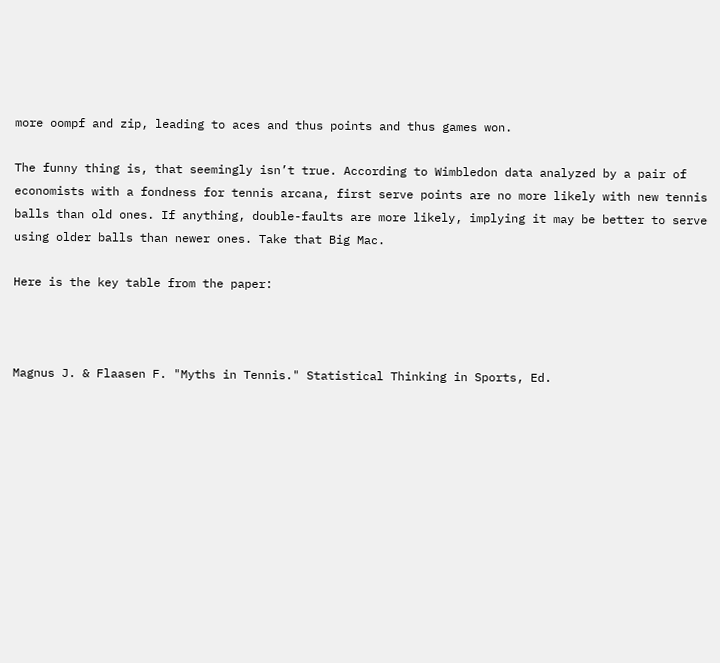more oompf and zip, leading to aces and thus points and thus games won.

The funny thing is, that seemingly isn’t true. According to Wimbledon data analyzed by a pair of economists with a fondness for tennis arcana, first serve points are no more likely with new tennis balls than old ones. If anything, double-faults are more likely, implying it may be better to serve using older balls than newer ones. Take that Big Mac.

Here is the key table from the paper:



Magnus J. & Flaasen F. "Myths in Tennis." Statistical Thinking in Sports, Ed.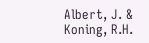Albert, J. & Koning, R.H.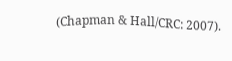(Chapman & Hall/CRC: 2007).